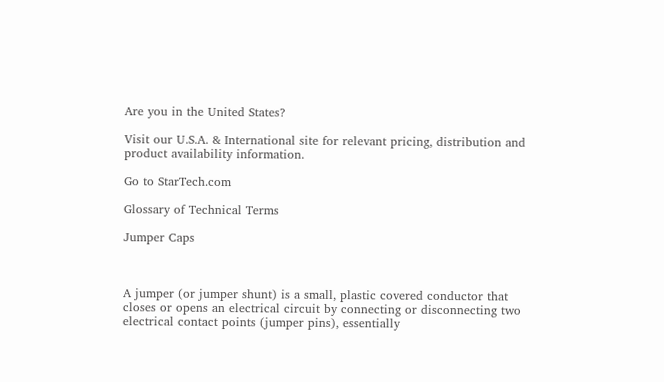Are you in the United States?

Visit our U.S.A. & International site for relevant pricing, distribution and product availability information.

Go to StarTech.com

Glossary of Technical Terms

Jumper Caps



A jumper (or jumper shunt) is a small, plastic covered conductor that closes or opens an electrical circuit by connecting or disconnecting two electrical contact points (jumper pins), essentially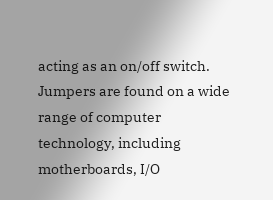acting as an on/off switch. Jumpers are found on a wide range of computer technology, including motherboards, I/O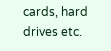cards, hard drives etc.